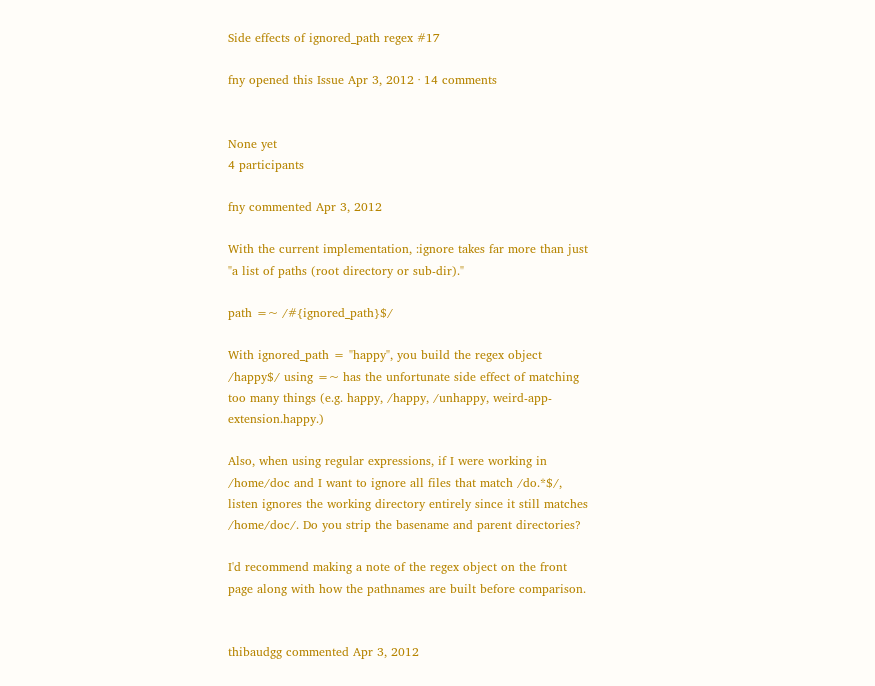Side effects of ignored_path regex #17

fny opened this Issue Apr 3, 2012 · 14 comments


None yet
4 participants

fny commented Apr 3, 2012

With the current implementation, :ignore takes far more than just "a list of paths (root directory or sub-dir)."

path =~ /#{ignored_path}$/

With ignored_path = "happy", you build the regex object /happy$/ using =~ has the unfortunate side effect of matching too many things (e.g. happy, /happy, /unhappy, weird-app-extension.happy.)

Also, when using regular expressions, if I were working in /home/doc and I want to ignore all files that match /do.*$/, listen ignores the working directory entirely since it still matches /home/doc/. Do you strip the basename and parent directories?

I'd recommend making a note of the regex object on the front page along with how the pathnames are built before comparison.


thibaudgg commented Apr 3, 2012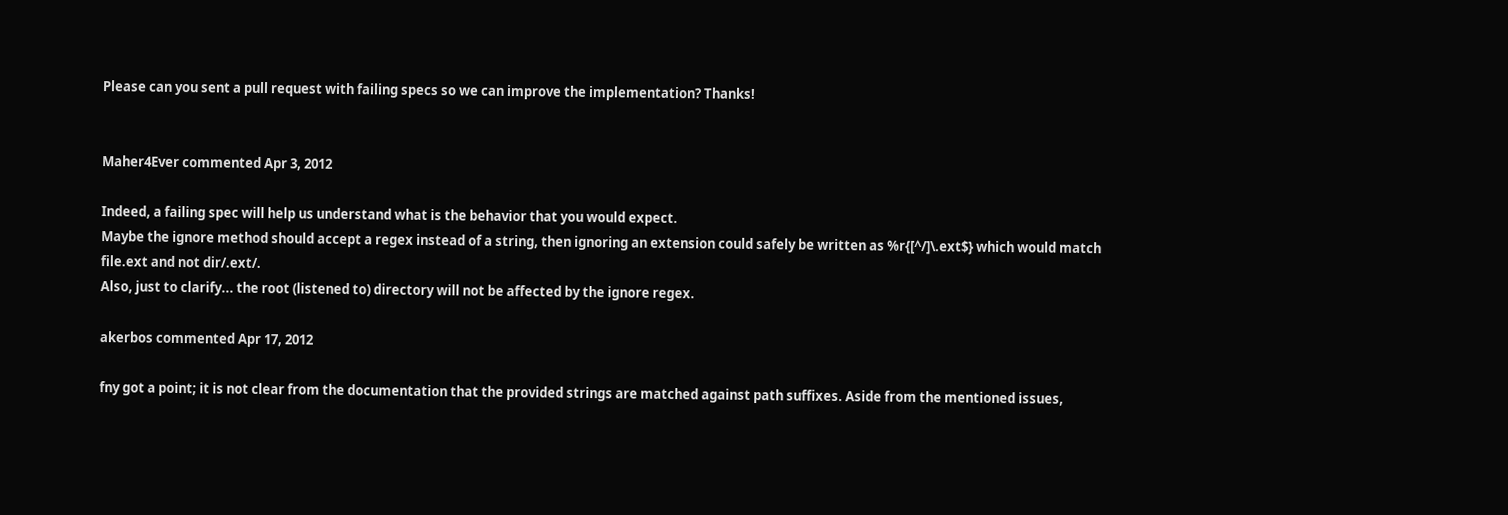Please can you sent a pull request with failing specs so we can improve the implementation? Thanks!


Maher4Ever commented Apr 3, 2012

Indeed, a failing spec will help us understand what is the behavior that you would expect.
Maybe the ignore method should accept a regex instead of a string, then ignoring an extension could safely be written as %r{[^/]\.ext$} which would match file.ext and not dir/.ext/.
Also, just to clarify... the root (listened to) directory will not be affected by the ignore regex.

akerbos commented Apr 17, 2012

fny got a point; it is not clear from the documentation that the provided strings are matched against path suffixes. Aside from the mentioned issues,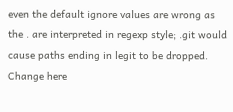even the default ignore values are wrong as the . are interpreted in regexp style; .git would cause paths ending in legit to be dropped. Change here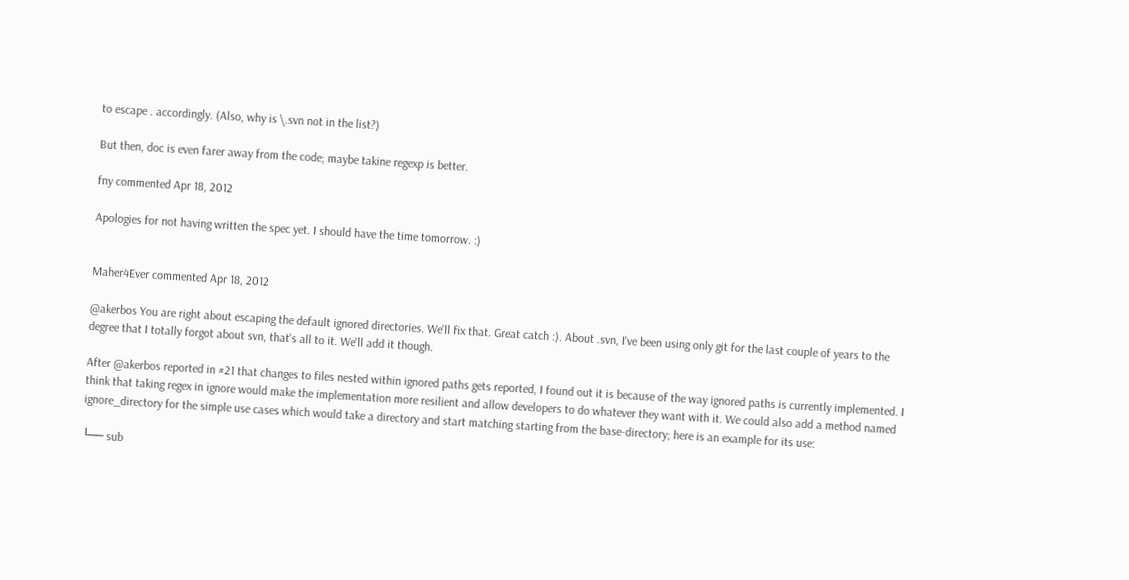to escape . accordingly. (Also, why is \.svn not in the list?)

But then, doc is even farer away from the code; maybe takine regexp is better.

fny commented Apr 18, 2012

Apologies for not having written the spec yet. I should have the time tomorrow. :)


Maher4Ever commented Apr 18, 2012

@akerbos You are right about escaping the default ignored directories. We'll fix that. Great catch :). About .svn, I've been using only git for the last couple of years to the degree that I totally forgot about svn, that's all to it. We'll add it though.

After @akerbos reported in #21 that changes to files nested within ignored paths gets reported, I found out it is because of the way ignored paths is currently implemented. I think that taking regex in ignore would make the implementation more resilient and allow developers to do whatever they want with it. We could also add a method named ignore_directory for the simple use cases which would take a directory and start matching starting from the base-directory; here is an example for its use:

└── sub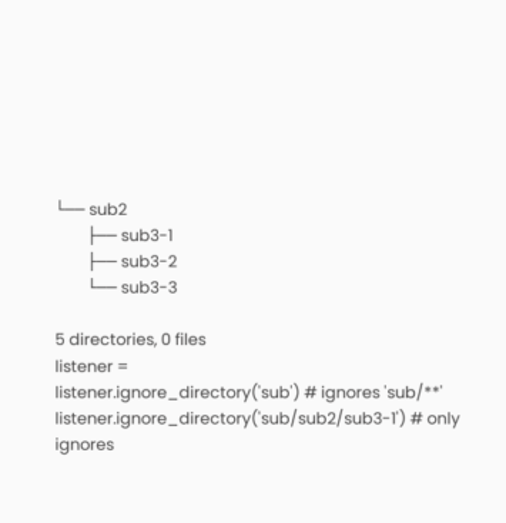└── sub2
        ├── sub3-1
        ├── sub3-2
        └── sub3-3

5 directories, 0 files
listener =
listener.ignore_directory('sub') # ignores 'sub/**'
listener.ignore_directory('sub/sub2/sub3-1') # only ignores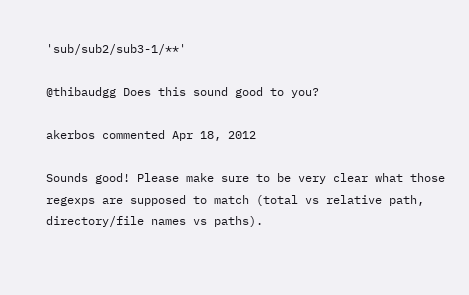'sub/sub2/sub3-1/**'

@thibaudgg Does this sound good to you?

akerbos commented Apr 18, 2012

Sounds good! Please make sure to be very clear what those regexps are supposed to match (total vs relative path, directory/file names vs paths).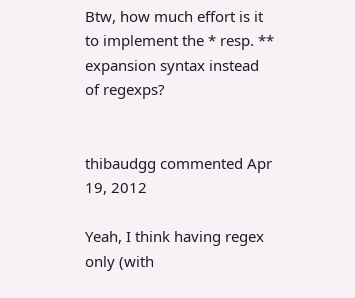Btw, how much effort is it to implement the * resp. ** expansion syntax instead of regexps?


thibaudgg commented Apr 19, 2012

Yeah, I think having regex only (with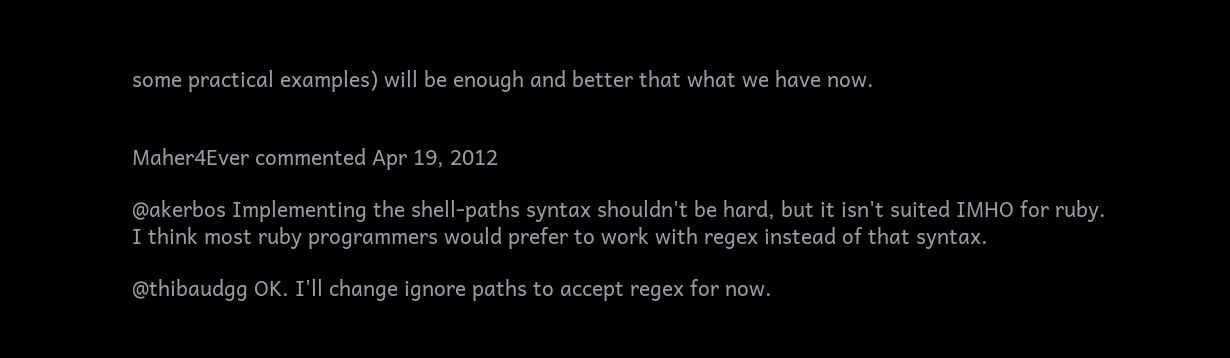some practical examples) will be enough and better that what we have now.


Maher4Ever commented Apr 19, 2012

@akerbos Implementing the shell-paths syntax shouldn't be hard, but it isn't suited IMHO for ruby. I think most ruby programmers would prefer to work with regex instead of that syntax.

@thibaudgg OK. I'll change ignore paths to accept regex for now.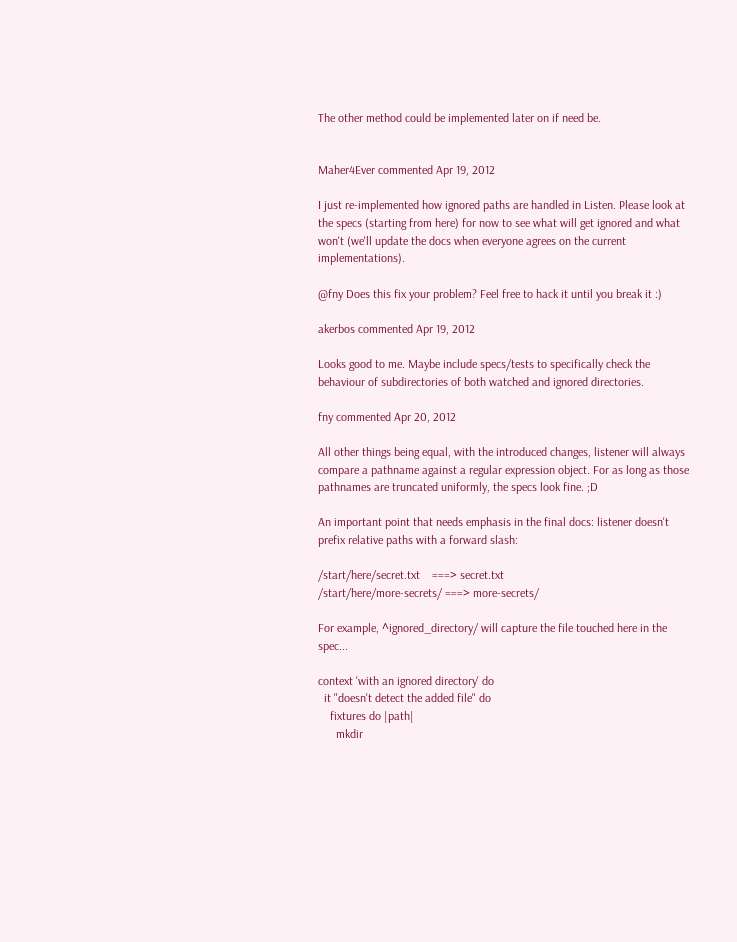The other method could be implemented later on if need be.


Maher4Ever commented Apr 19, 2012

I just re-implemented how ignored paths are handled in Listen. Please look at the specs (starting from here) for now to see what will get ignored and what won't (we'll update the docs when everyone agrees on the current implementations).

@fny Does this fix your problem? Feel free to hack it until you break it :)

akerbos commented Apr 19, 2012

Looks good to me. Maybe include specs/tests to specifically check the behaviour of subdirectories of both watched and ignored directories.

fny commented Apr 20, 2012

All other things being equal, with the introduced changes, listener will always compare a pathname against a regular expression object. For as long as those pathnames are truncated uniformly, the specs look fine. ;D

An important point that needs emphasis in the final docs: listener doesn't prefix relative paths with a forward slash:

/start/here/secret.txt    ===> secret.txt
/start/here/more-secrets/ ===> more-secrets/

For example, ^ignored_directory/ will capture the file touched here in the spec...

context 'with an ignored directory' do
  it "doesn't detect the added file" do
    fixtures do |path|
      mkdir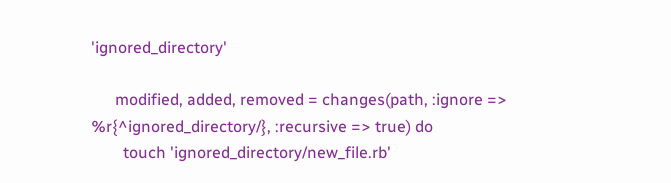'ignored_directory'

      modified, added, removed = changes(path, :ignore => %r{^ignored_directory/}, :recursive => true) do
        touch 'ignored_directory/new_file.rb'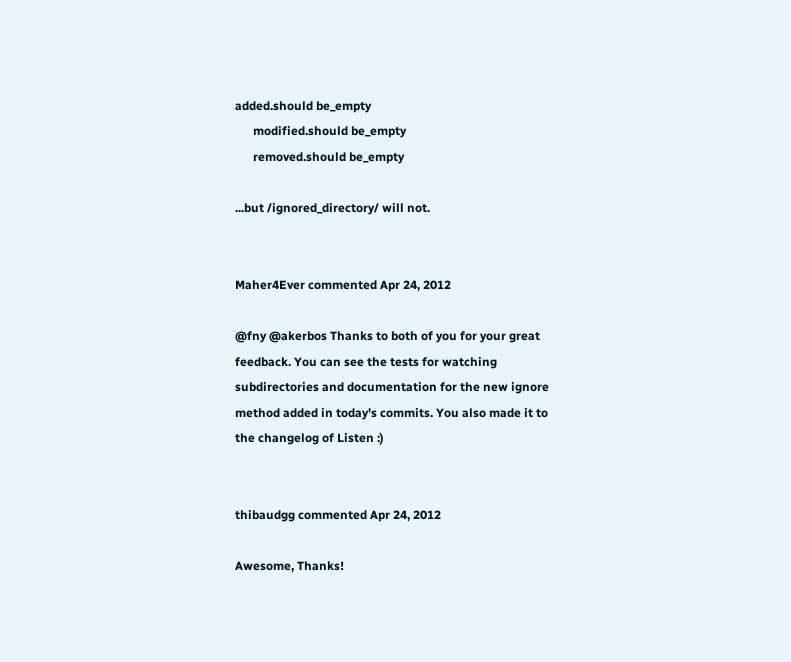added.should be_empty
      modified.should be_empty
      removed.should be_empty

...but /ignored_directory/ will not.


Maher4Ever commented Apr 24, 2012

@fny @akerbos Thanks to both of you for your great feedback. You can see the tests for watching subdirectories and documentation for the new ignore method added in today's commits. You also made it to the changelog of Listen :)


thibaudgg commented Apr 24, 2012

Awesome, Thanks!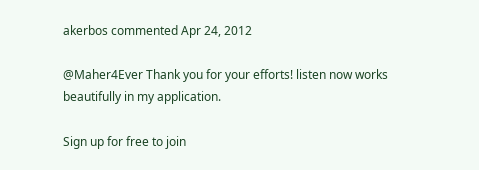akerbos commented Apr 24, 2012

@Maher4Ever Thank you for your efforts! listen now works beautifully in my application.

Sign up for free to join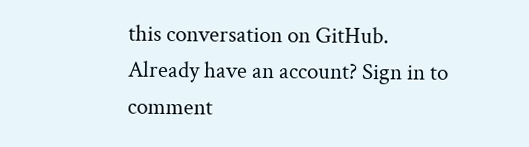this conversation on GitHub. Already have an account? Sign in to comment